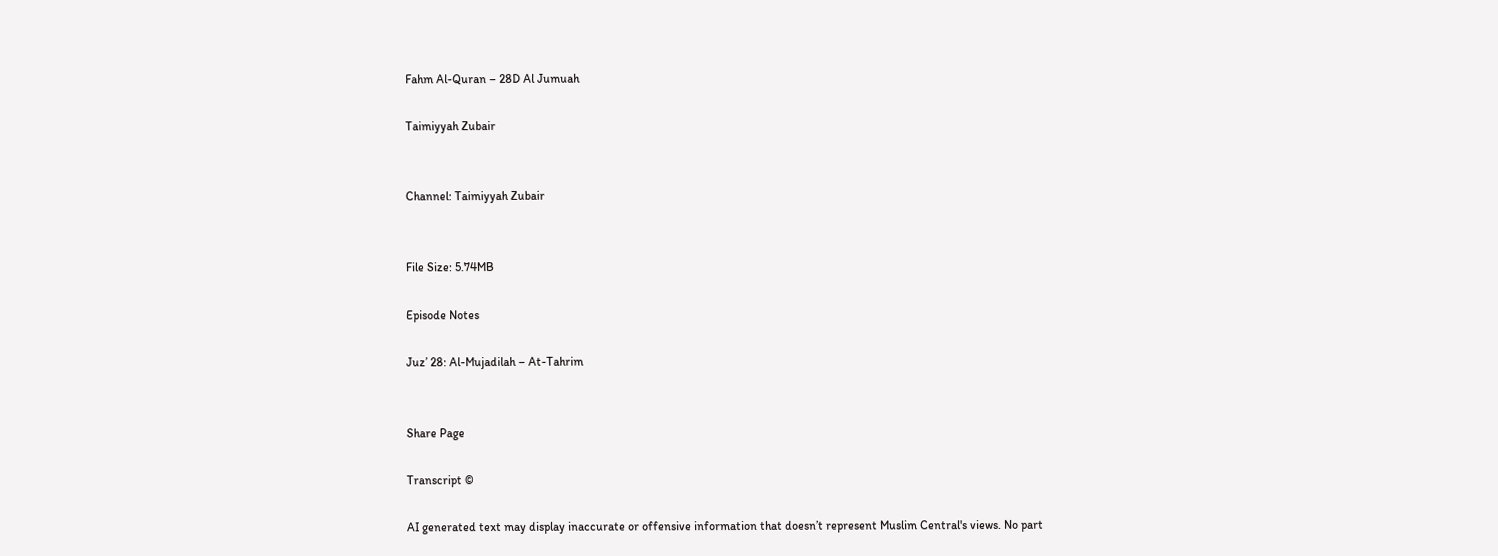Fahm Al-Quran – 28D Al Jumuah

Taimiyyah Zubair


Channel: Taimiyyah Zubair


File Size: 5.74MB

Episode Notes

Juz’ 28: Al-Mujadilah – At-Tahrim


Share Page

Transcript ©

AI generated text may display inaccurate or offensive information that doesn’t represent Muslim Central's views. No part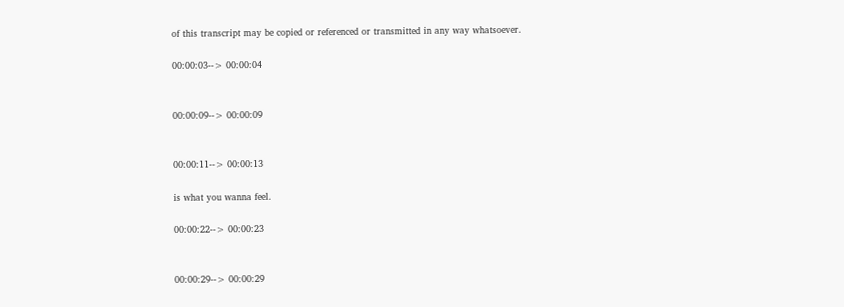of this transcript may be copied or referenced or transmitted in any way whatsoever.

00:00:03--> 00:00:04


00:00:09--> 00:00:09


00:00:11--> 00:00:13

is what you wanna feel.

00:00:22--> 00:00:23


00:00:29--> 00:00:29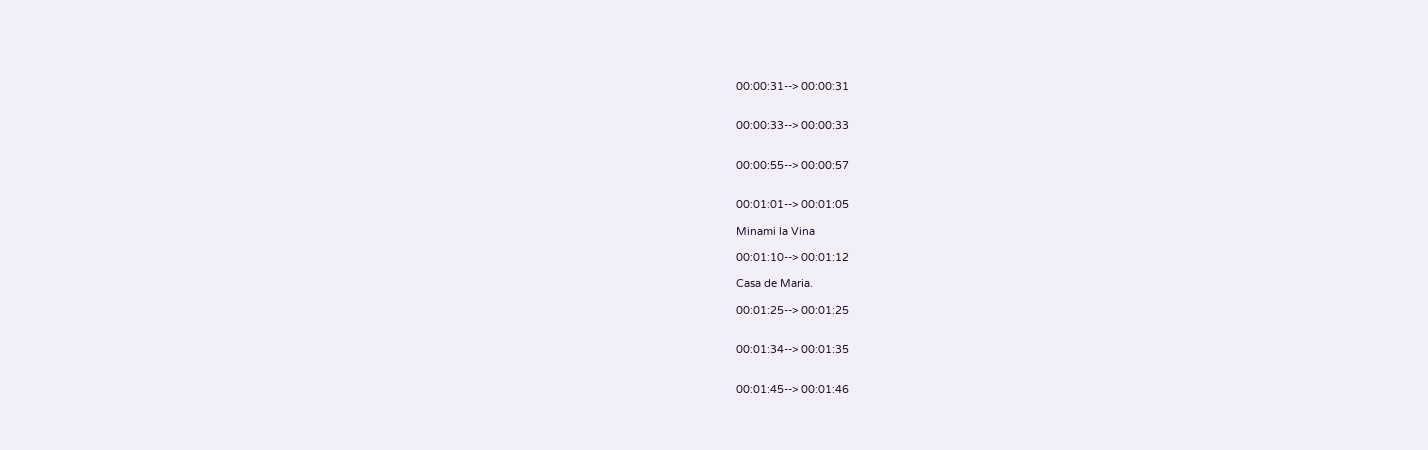00:00:31--> 00:00:31


00:00:33--> 00:00:33


00:00:55--> 00:00:57


00:01:01--> 00:01:05

Minami la Vina

00:01:10--> 00:01:12

Casa de Maria.

00:01:25--> 00:01:25


00:01:34--> 00:01:35


00:01:45--> 00:01:46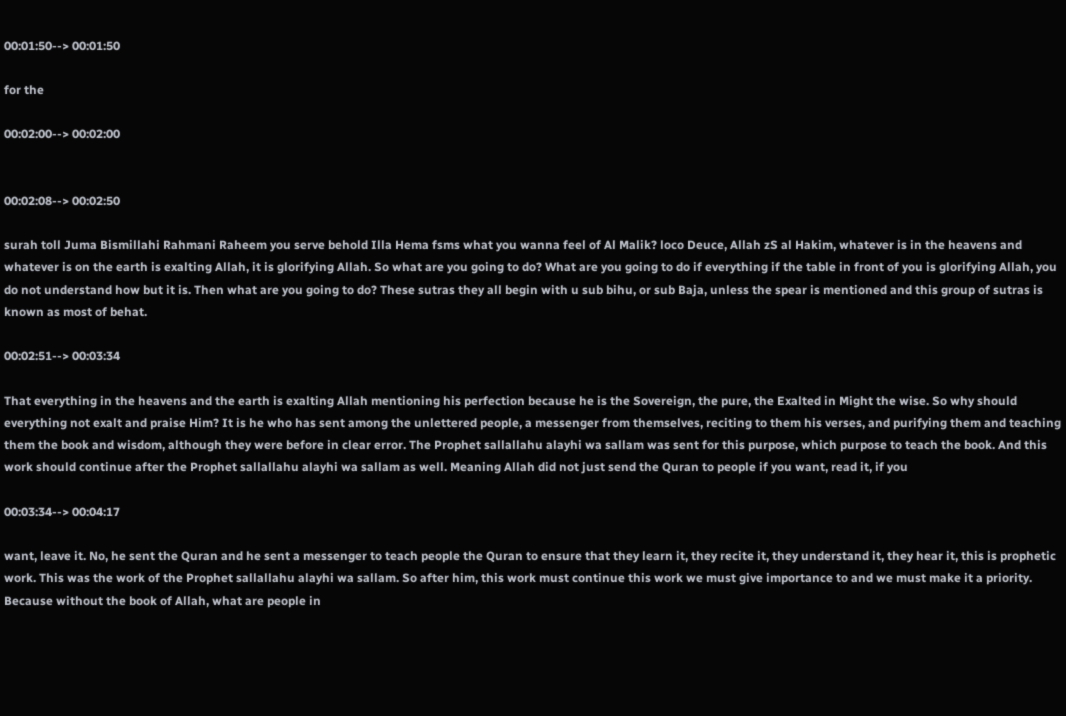00:01:50--> 00:01:50

for the

00:02:00--> 00:02:00


00:02:08--> 00:02:50

surah toll Juma Bismillahi Rahmani Raheem you serve behold Illa Hema fsms what you wanna feel of Al Malik? loco Deuce, Allah zS al Hakim, whatever is in the heavens and whatever is on the earth is exalting Allah, it is glorifying Allah. So what are you going to do? What are you going to do if everything if the table in front of you is glorifying Allah, you do not understand how but it is. Then what are you going to do? These sutras they all begin with u sub bihu, or sub Baja, unless the spear is mentioned and this group of sutras is known as most of behat.

00:02:51--> 00:03:34

That everything in the heavens and the earth is exalting Allah mentioning his perfection because he is the Sovereign, the pure, the Exalted in Might the wise. So why should everything not exalt and praise Him? It is he who has sent among the unlettered people, a messenger from themselves, reciting to them his verses, and purifying them and teaching them the book and wisdom, although they were before in clear error. The Prophet sallallahu alayhi wa sallam was sent for this purpose, which purpose to teach the book. And this work should continue after the Prophet sallallahu alayhi wa sallam as well. Meaning Allah did not just send the Quran to people if you want, read it, if you

00:03:34--> 00:04:17

want, leave it. No, he sent the Quran and he sent a messenger to teach people the Quran to ensure that they learn it, they recite it, they understand it, they hear it, this is prophetic work. This was the work of the Prophet sallallahu alayhi wa sallam. So after him, this work must continue this work we must give importance to and we must make it a priority. Because without the book of Allah, what are people in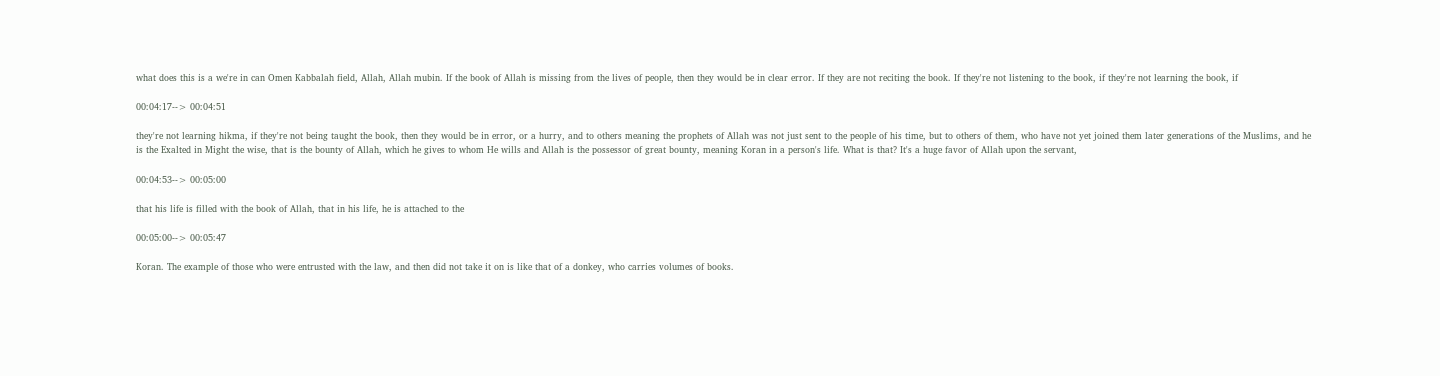what does this is a we're in can Omen Kabbalah field, Allah, Allah mubin. If the book of Allah is missing from the lives of people, then they would be in clear error. If they are not reciting the book. If they're not listening to the book, if they're not learning the book, if

00:04:17--> 00:04:51

they're not learning hikma, if they're not being taught the book, then they would be in error, or a hurry, and to others meaning the prophets of Allah was not just sent to the people of his time, but to others of them, who have not yet joined them later generations of the Muslims, and he is the Exalted in Might the wise, that is the bounty of Allah, which he gives to whom He wills and Allah is the possessor of great bounty, meaning Koran in a person's life. What is that? It's a huge favor of Allah upon the servant,

00:04:53--> 00:05:00

that his life is filled with the book of Allah, that in his life, he is attached to the

00:05:00--> 00:05:47

Koran. The example of those who were entrusted with the law, and then did not take it on is like that of a donkey, who carries volumes of books.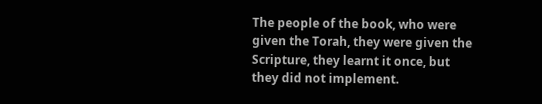The people of the book, who were given the Torah, they were given the Scripture, they learnt it once, but they did not implement.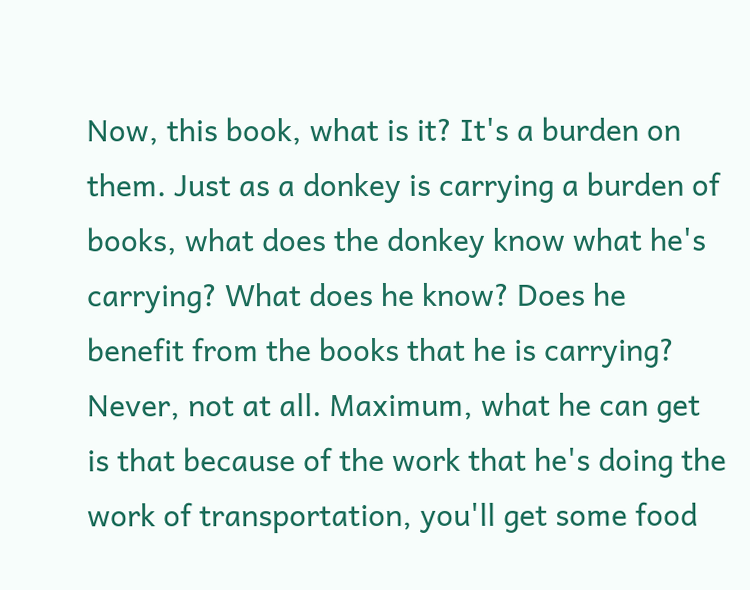Now, this book, what is it? It's a burden on them. Just as a donkey is carrying a burden of books, what does the donkey know what he's carrying? What does he know? Does he benefit from the books that he is carrying? Never, not at all. Maximum, what he can get is that because of the work that he's doing the work of transportation, you'll get some food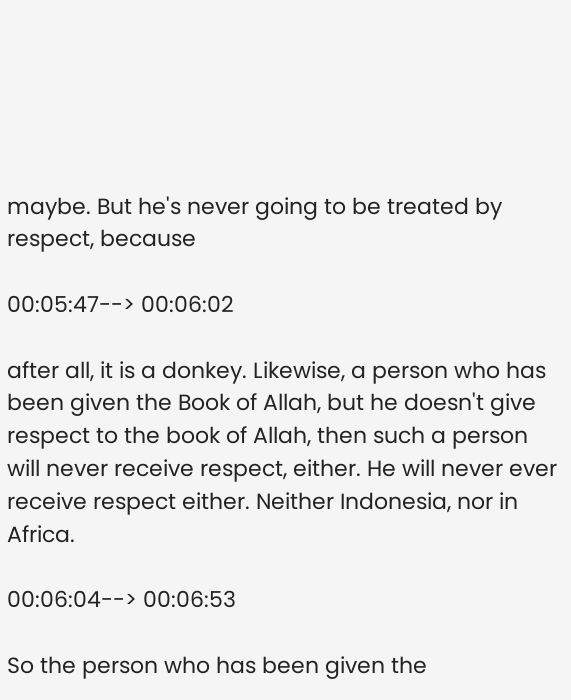maybe. But he's never going to be treated by respect, because

00:05:47--> 00:06:02

after all, it is a donkey. Likewise, a person who has been given the Book of Allah, but he doesn't give respect to the book of Allah, then such a person will never receive respect, either. He will never ever receive respect either. Neither Indonesia, nor in Africa.

00:06:04--> 00:06:53

So the person who has been given the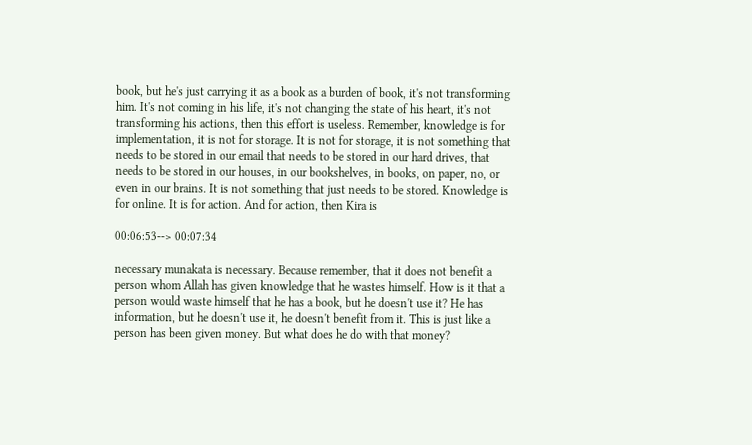book, but he's just carrying it as a book as a burden of book, it's not transforming him. It's not coming in his life, it's not changing the state of his heart, it's not transforming his actions, then this effort is useless. Remember, knowledge is for implementation, it is not for storage. It is not for storage, it is not something that needs to be stored in our email that needs to be stored in our hard drives, that needs to be stored in our houses, in our bookshelves, in books, on paper, no, or even in our brains. It is not something that just needs to be stored. Knowledge is for online. It is for action. And for action, then Kira is

00:06:53--> 00:07:34

necessary munakata is necessary. Because remember, that it does not benefit a person whom Allah has given knowledge that he wastes himself. How is it that a person would waste himself that he has a book, but he doesn't use it? He has information, but he doesn't use it, he doesn't benefit from it. This is just like a person has been given money. But what does he do with that money?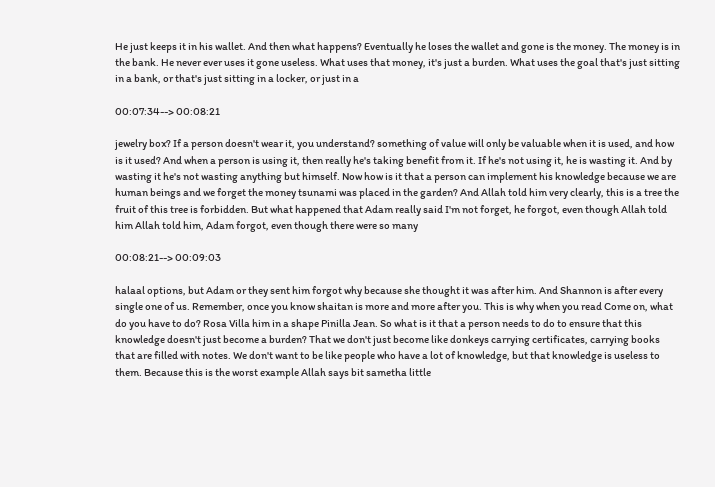He just keeps it in his wallet. And then what happens? Eventually he loses the wallet and gone is the money. The money is in the bank. He never ever uses it gone useless. What uses that money, it's just a burden. What uses the goal that's just sitting in a bank, or that's just sitting in a locker, or just in a

00:07:34--> 00:08:21

jewelry box? If a person doesn't wear it, you understand? something of value will only be valuable when it is used, and how is it used? And when a person is using it, then really he's taking benefit from it. If he's not using it, he is wasting it. And by wasting it he's not wasting anything but himself. Now how is it that a person can implement his knowledge because we are human beings and we forget the money tsunami was placed in the garden? And Allah told him very clearly, this is a tree the fruit of this tree is forbidden. But what happened that Adam really said I'm not forget, he forgot, even though Allah told him Allah told him, Adam forgot, even though there were so many

00:08:21--> 00:09:03

halaal options, but Adam or they sent him forgot why because she thought it was after him. And Shannon is after every single one of us. Remember, once you know shaitan is more and more after you. This is why when you read Come on, what do you have to do? Rosa Villa him in a shape Pinilla Jean. So what is it that a person needs to do to ensure that this knowledge doesn't just become a burden? That we don't just become like donkeys carrying certificates, carrying books that are filled with notes. We don't want to be like people who have a lot of knowledge, but that knowledge is useless to them. Because this is the worst example Allah says bit sametha little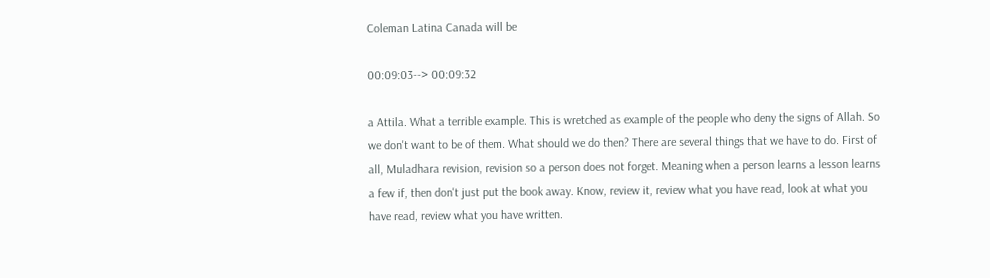Coleman Latina Canada will be

00:09:03--> 00:09:32

a Attila. What a terrible example. This is wretched as example of the people who deny the signs of Allah. So we don't want to be of them. What should we do then? There are several things that we have to do. First of all, Muladhara revision, revision so a person does not forget. Meaning when a person learns a lesson learns a few if, then don't just put the book away. Know, review it, review what you have read, look at what you have read, review what you have written.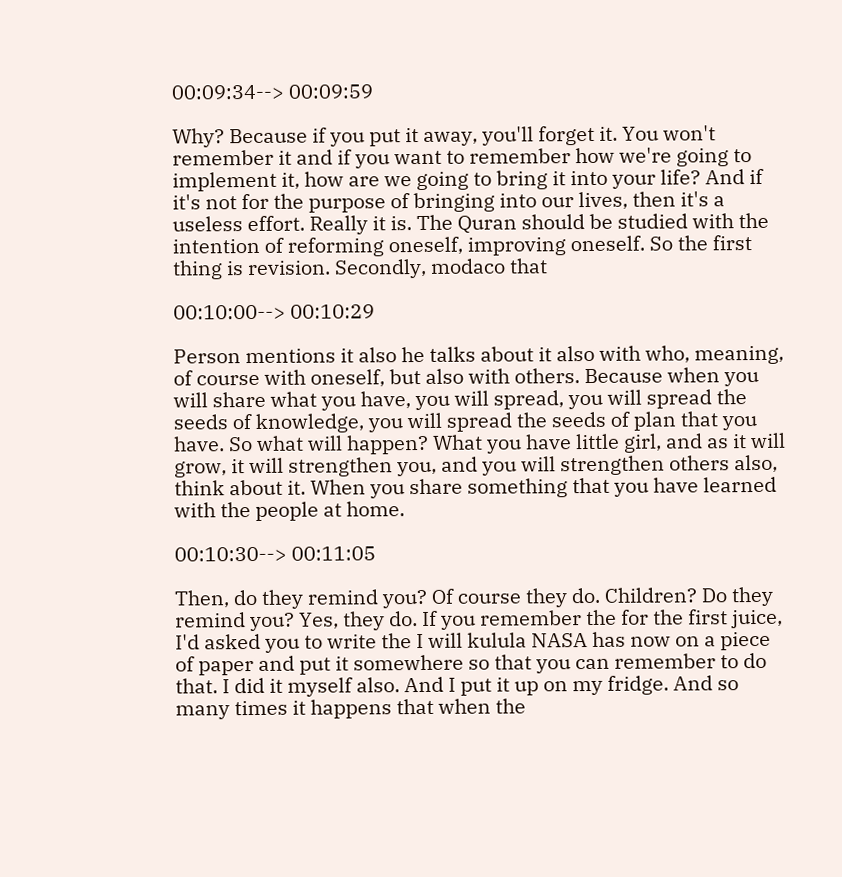00:09:34--> 00:09:59

Why? Because if you put it away, you'll forget it. You won't remember it and if you want to remember how we're going to implement it, how are we going to bring it into your life? And if it's not for the purpose of bringing into our lives, then it's a useless effort. Really it is. The Quran should be studied with the intention of reforming oneself, improving oneself. So the first thing is revision. Secondly, modaco that

00:10:00--> 00:10:29

Person mentions it also he talks about it also with who, meaning, of course with oneself, but also with others. Because when you will share what you have, you will spread, you will spread the seeds of knowledge, you will spread the seeds of plan that you have. So what will happen? What you have little girl, and as it will grow, it will strengthen you, and you will strengthen others also, think about it. When you share something that you have learned with the people at home.

00:10:30--> 00:11:05

Then, do they remind you? Of course they do. Children? Do they remind you? Yes, they do. If you remember the for the first juice, I'd asked you to write the I will kulula NASA has now on a piece of paper and put it somewhere so that you can remember to do that. I did it myself also. And I put it up on my fridge. And so many times it happens that when the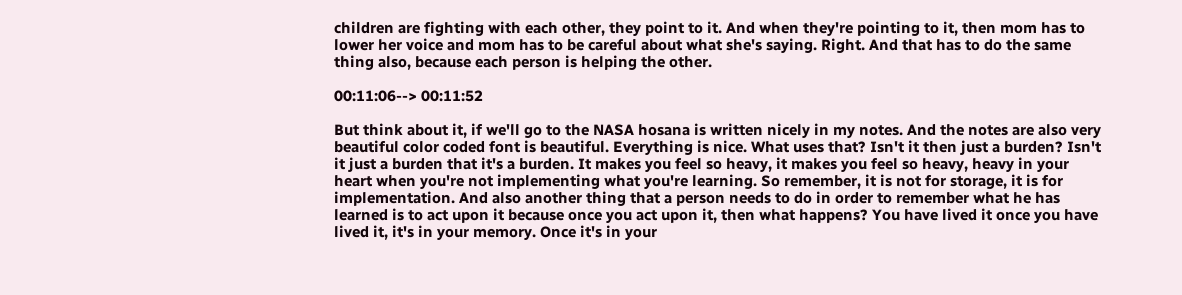children are fighting with each other, they point to it. And when they're pointing to it, then mom has to lower her voice and mom has to be careful about what she's saying. Right. And that has to do the same thing also, because each person is helping the other.

00:11:06--> 00:11:52

But think about it, if we'll go to the NASA hosana is written nicely in my notes. And the notes are also very beautiful color coded font is beautiful. Everything is nice. What uses that? Isn't it then just a burden? Isn't it just a burden that it's a burden. It makes you feel so heavy, it makes you feel so heavy, heavy in your heart when you're not implementing what you're learning. So remember, it is not for storage, it is for implementation. And also another thing that a person needs to do in order to remember what he has learned is to act upon it because once you act upon it, then what happens? You have lived it once you have lived it, it's in your memory. Once it's in your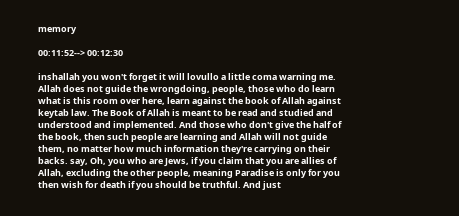memory

00:11:52--> 00:12:30

inshallah you won't forget it will lovullo a little coma warning me. Allah does not guide the wrongdoing, people, those who do learn what is this room over here, learn against the book of Allah against keytab law. The Book of Allah is meant to be read and studied and understood and implemented. And those who don't give the half of the book, then such people are learning and Allah will not guide them, no matter how much information they're carrying on their backs. say, Oh, you who are Jews, if you claim that you are allies of Allah, excluding the other people, meaning Paradise is only for you then wish for death if you should be truthful. And just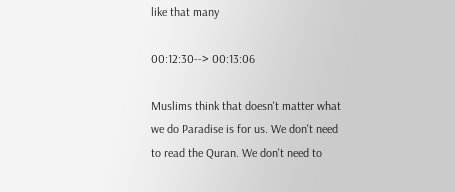like that many

00:12:30--> 00:13:06

Muslims think that doesn't matter what we do Paradise is for us. We don't need to read the Quran. We don't need to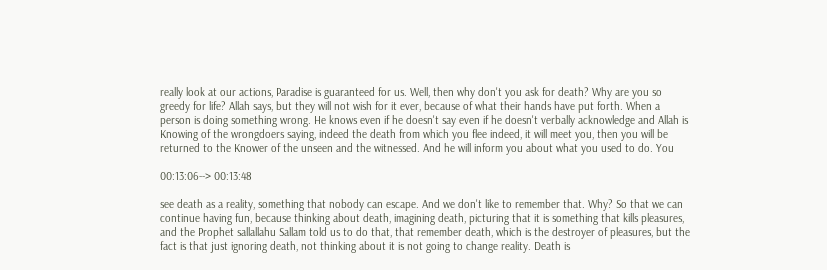really look at our actions, Paradise is guaranteed for us. Well, then why don't you ask for death? Why are you so greedy for life? Allah says, but they will not wish for it ever, because of what their hands have put forth. When a person is doing something wrong. He knows even if he doesn't say even if he doesn't verbally acknowledge and Allah is Knowing of the wrongdoers saying, indeed the death from which you flee indeed, it will meet you, then you will be returned to the Knower of the unseen and the witnessed. And he will inform you about what you used to do. You

00:13:06--> 00:13:48

see death as a reality, something that nobody can escape. And we don't like to remember that. Why? So that we can continue having fun, because thinking about death, imagining death, picturing that it is something that kills pleasures, and the Prophet sallallahu Sallam told us to do that, that remember death, which is the destroyer of pleasures, but the fact is that just ignoring death, not thinking about it is not going to change reality. Death is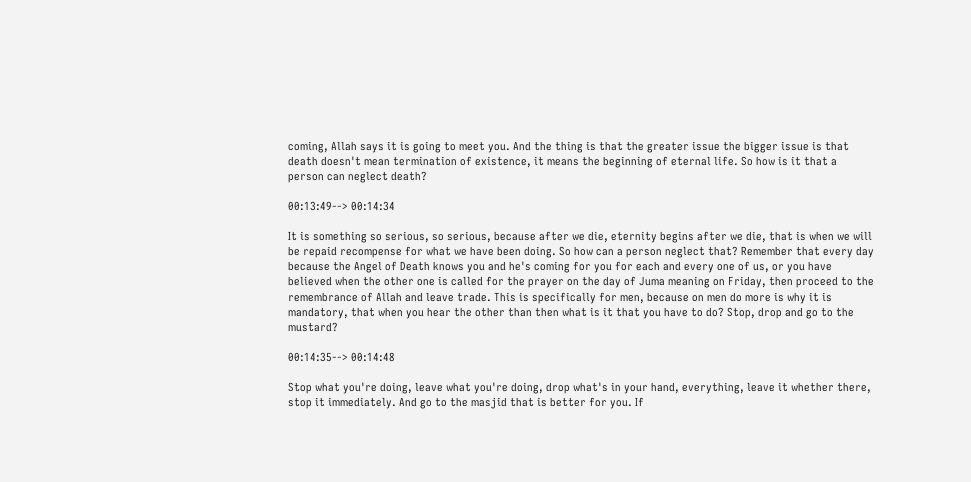coming, Allah says it is going to meet you. And the thing is that the greater issue the bigger issue is that death doesn't mean termination of existence, it means the beginning of eternal life. So how is it that a person can neglect death?

00:13:49--> 00:14:34

It is something so serious, so serious, because after we die, eternity begins after we die, that is when we will be repaid recompense for what we have been doing. So how can a person neglect that? Remember that every day because the Angel of Death knows you and he's coming for you for each and every one of us, or you have believed when the other one is called for the prayer on the day of Juma meaning on Friday, then proceed to the remembrance of Allah and leave trade. This is specifically for men, because on men do more is why it is mandatory, that when you hear the other than then what is it that you have to do? Stop, drop and go to the mustard?

00:14:35--> 00:14:48

Stop what you're doing, leave what you're doing, drop what's in your hand, everything, leave it whether there, stop it immediately. And go to the masjid that is better for you. If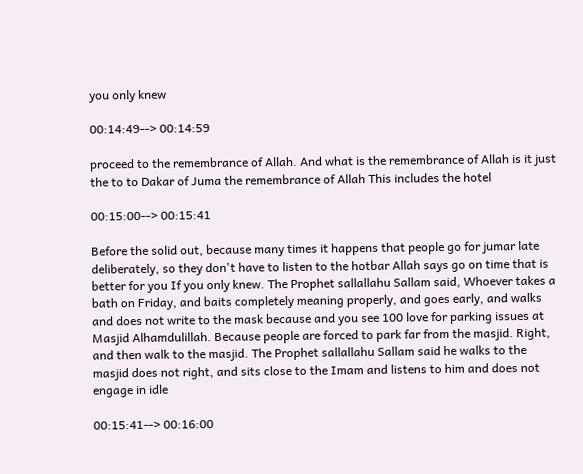you only knew

00:14:49--> 00:14:59

proceed to the remembrance of Allah. And what is the remembrance of Allah is it just the to to Dakar of Juma the remembrance of Allah This includes the hotel

00:15:00--> 00:15:41

Before the solid out, because many times it happens that people go for jumar late deliberately, so they don't have to listen to the hotbar Allah says go on time that is better for you If you only knew. The Prophet sallallahu Sallam said, Whoever takes a bath on Friday, and baits completely meaning properly, and goes early, and walks and does not write to the mask because and you see 100 love for parking issues at Masjid Alhamdulillah. Because people are forced to park far from the masjid. Right, and then walk to the masjid. The Prophet sallallahu Sallam said he walks to the masjid does not right, and sits close to the Imam and listens to him and does not engage in idle

00:15:41--> 00:16:00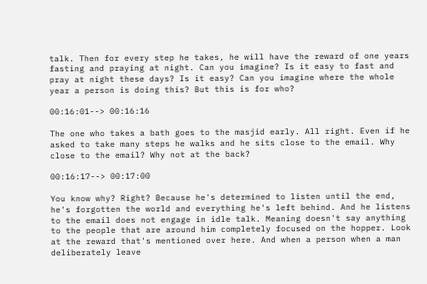talk. Then for every step he takes, he will have the reward of one years fasting and praying at night. Can you imagine? Is it easy to fast and pray at night these days? Is it easy? Can you imagine where the whole year a person is doing this? But this is for who?

00:16:01--> 00:16:16

The one who takes a bath goes to the masjid early. All right. Even if he asked to take many steps he walks and he sits close to the email. Why close to the email? Why not at the back?

00:16:17--> 00:17:00

You know why? Right? Because he's determined to listen until the end, he's forgotten the world and everything he's left behind. And he listens to the email does not engage in idle talk. Meaning doesn't say anything to the people that are around him completely focused on the hopper. Look at the reward that's mentioned over here. And when a person when a man deliberately leave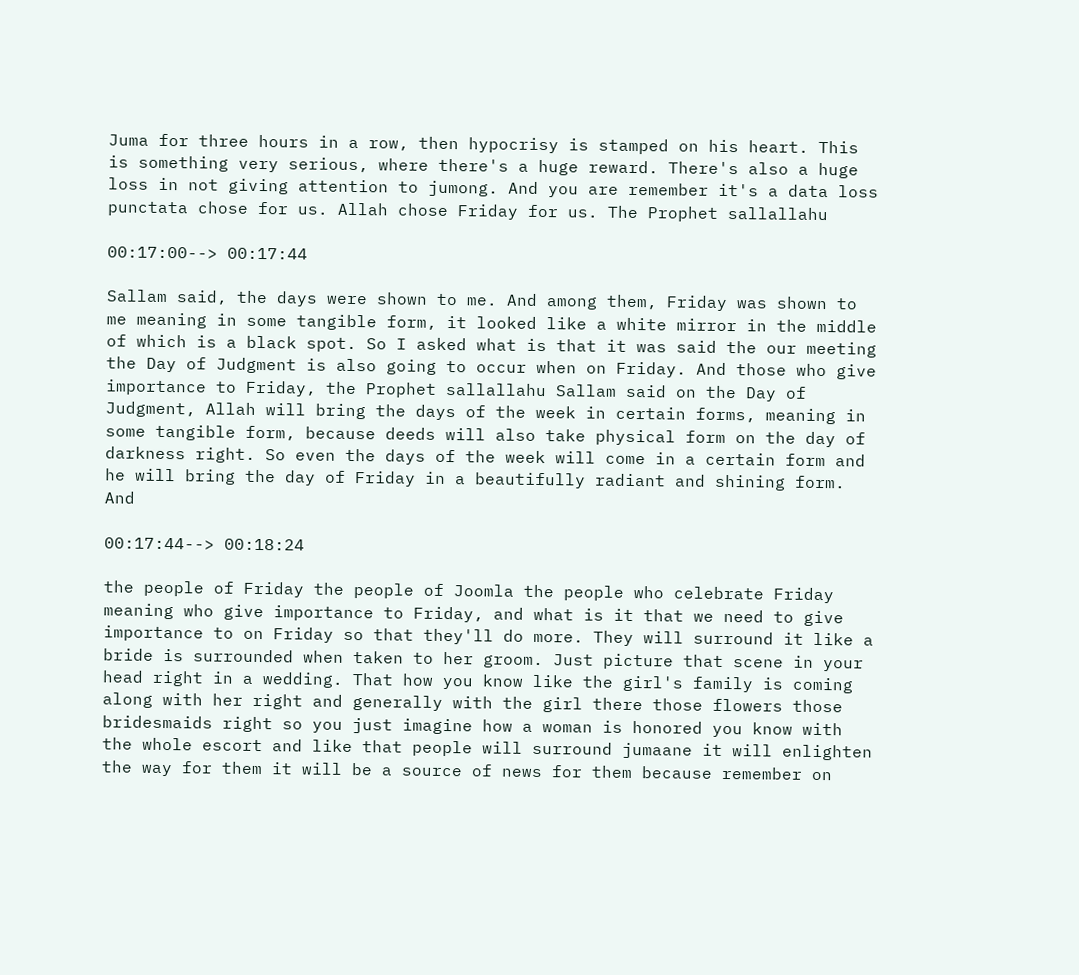Juma for three hours in a row, then hypocrisy is stamped on his heart. This is something very serious, where there's a huge reward. There's also a huge loss in not giving attention to jumong. And you are remember it's a data loss punctata chose for us. Allah chose Friday for us. The Prophet sallallahu

00:17:00--> 00:17:44

Sallam said, the days were shown to me. And among them, Friday was shown to me meaning in some tangible form, it looked like a white mirror in the middle of which is a black spot. So I asked what is that it was said the our meeting the Day of Judgment is also going to occur when on Friday. And those who give importance to Friday, the Prophet sallallahu Sallam said on the Day of Judgment, Allah will bring the days of the week in certain forms, meaning in some tangible form, because deeds will also take physical form on the day of darkness right. So even the days of the week will come in a certain form and he will bring the day of Friday in a beautifully radiant and shining form. And

00:17:44--> 00:18:24

the people of Friday the people of Joomla the people who celebrate Friday meaning who give importance to Friday, and what is it that we need to give importance to on Friday so that they'll do more. They will surround it like a bride is surrounded when taken to her groom. Just picture that scene in your head right in a wedding. That how you know like the girl's family is coming along with her right and generally with the girl there those flowers those bridesmaids right so you just imagine how a woman is honored you know with the whole escort and like that people will surround jumaane it will enlighten the way for them it will be a source of news for them because remember on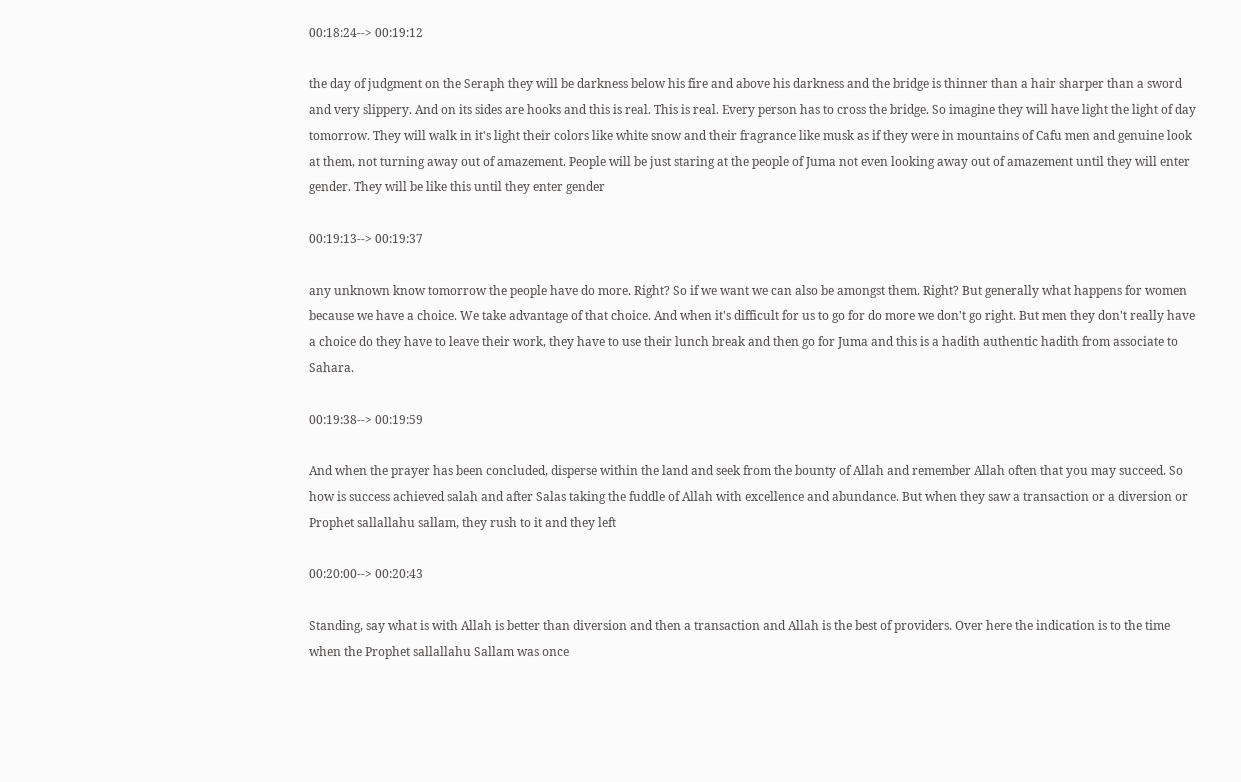00:18:24--> 00:19:12

the day of judgment on the Seraph they will be darkness below his fire and above his darkness and the bridge is thinner than a hair sharper than a sword and very slippery. And on its sides are hooks and this is real. This is real. Every person has to cross the bridge. So imagine they will have light the light of day tomorrow. They will walk in it's light their colors like white snow and their fragrance like musk as if they were in mountains of Cafu men and genuine look at them, not turning away out of amazement. People will be just staring at the people of Juma not even looking away out of amazement until they will enter gender. They will be like this until they enter gender

00:19:13--> 00:19:37

any unknown know tomorrow the people have do more. Right? So if we want we can also be amongst them. Right? But generally what happens for women because we have a choice. We take advantage of that choice. And when it's difficult for us to go for do more we don't go right. But men they don't really have a choice do they have to leave their work, they have to use their lunch break and then go for Juma and this is a hadith authentic hadith from associate to Sahara.

00:19:38--> 00:19:59

And when the prayer has been concluded, disperse within the land and seek from the bounty of Allah and remember Allah often that you may succeed. So how is success achieved salah and after Salas taking the fuddle of Allah with excellence and abundance. But when they saw a transaction or a diversion or Prophet sallallahu sallam, they rush to it and they left

00:20:00--> 00:20:43

Standing, say what is with Allah is better than diversion and then a transaction and Allah is the best of providers. Over here the indication is to the time when the Prophet sallallahu Sallam was once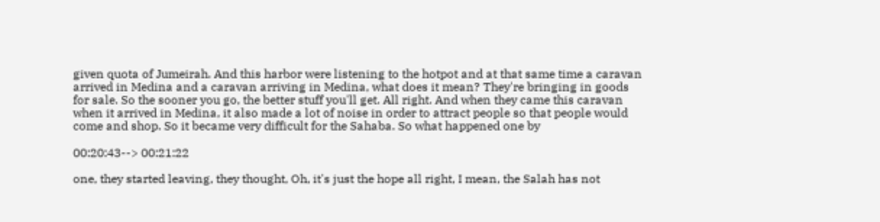given quota of Jumeirah. And this harbor were listening to the hotpot and at that same time a caravan arrived in Medina and a caravan arriving in Medina, what does it mean? They're bringing in goods for sale. So the sooner you go, the better stuff you'll get. All right. And when they came this caravan when it arrived in Medina, it also made a lot of noise in order to attract people so that people would come and shop. So it became very difficult for the Sahaba. So what happened one by

00:20:43--> 00:21:22

one, they started leaving, they thought, Oh, it's just the hope all right, I mean, the Salah has not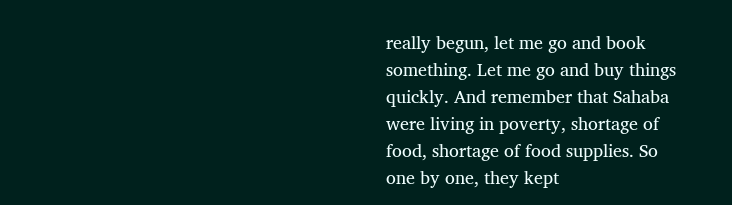really begun, let me go and book something. Let me go and buy things quickly. And remember that Sahaba were living in poverty, shortage of food, shortage of food supplies. So one by one, they kept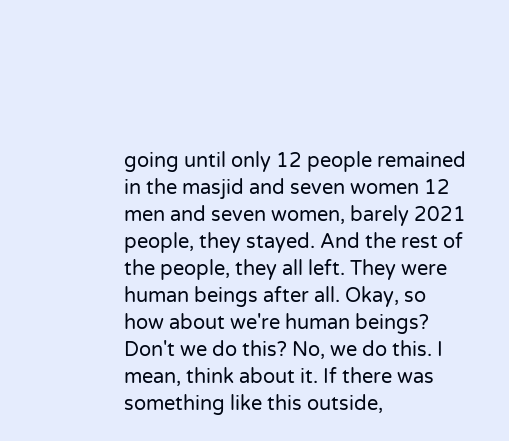going until only 12 people remained in the masjid and seven women 12 men and seven women, barely 2021 people, they stayed. And the rest of the people, they all left. They were human beings after all. Okay, so how about we're human beings? Don't we do this? No, we do this. I mean, think about it. If there was something like this outside,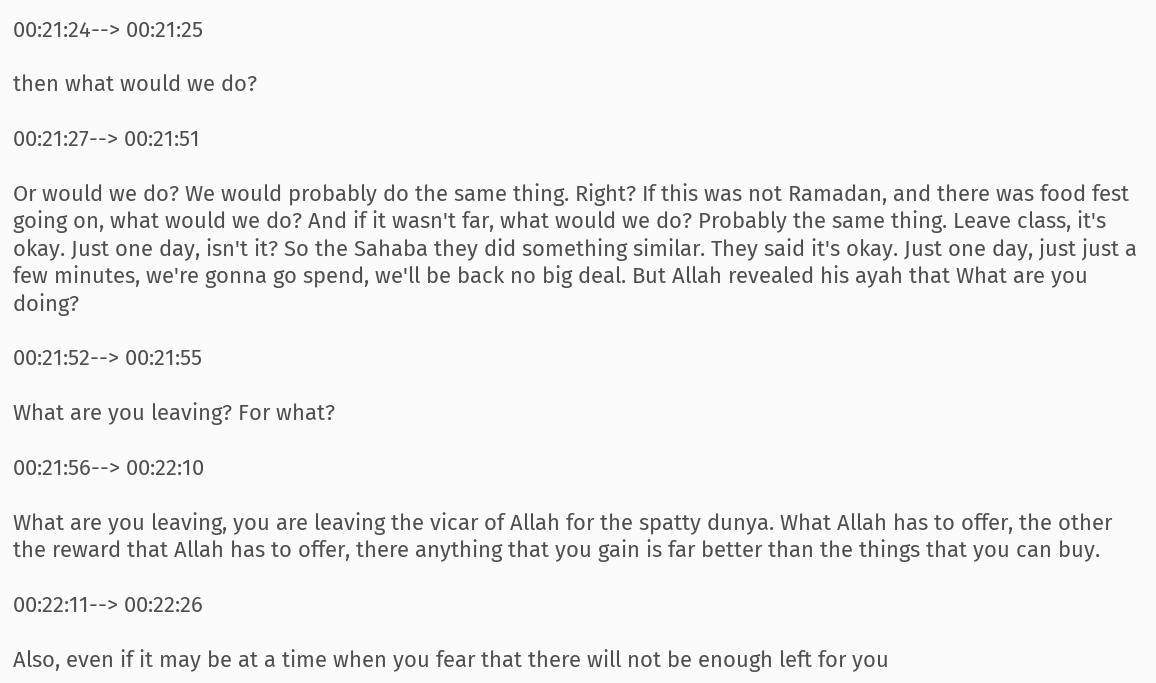00:21:24--> 00:21:25

then what would we do?

00:21:27--> 00:21:51

Or would we do? We would probably do the same thing. Right? If this was not Ramadan, and there was food fest going on, what would we do? And if it wasn't far, what would we do? Probably the same thing. Leave class, it's okay. Just one day, isn't it? So the Sahaba they did something similar. They said it's okay. Just one day, just just a few minutes, we're gonna go spend, we'll be back no big deal. But Allah revealed his ayah that What are you doing?

00:21:52--> 00:21:55

What are you leaving? For what?

00:21:56--> 00:22:10

What are you leaving, you are leaving the vicar of Allah for the spatty dunya. What Allah has to offer, the other the reward that Allah has to offer, there anything that you gain is far better than the things that you can buy.

00:22:11--> 00:22:26

Also, even if it may be at a time when you fear that there will not be enough left for you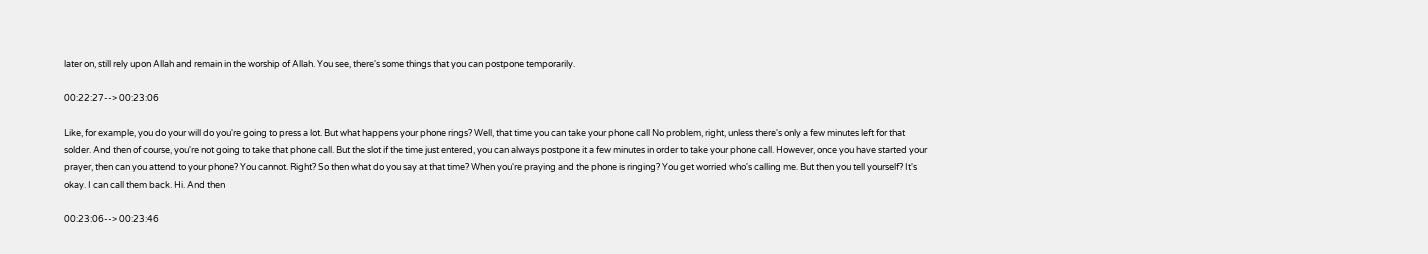later on, still rely upon Allah and remain in the worship of Allah. You see, there's some things that you can postpone temporarily.

00:22:27--> 00:23:06

Like, for example, you do your will do you're going to press a lot. But what happens your phone rings? Well, that time you can take your phone call No problem, right, unless there's only a few minutes left for that solder. And then of course, you're not going to take that phone call. But the slot if the time just entered, you can always postpone it a few minutes in order to take your phone call. However, once you have started your prayer, then can you attend to your phone? You cannot. Right? So then what do you say at that time? When you're praying and the phone is ringing? You get worried who's calling me. But then you tell yourself? It's okay. I can call them back. Hi. And then

00:23:06--> 00:23:46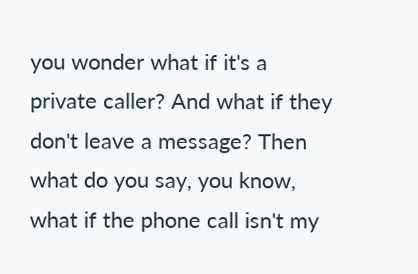you wonder what if it's a private caller? And what if they don't leave a message? Then what do you say, you know, what if the phone call isn't my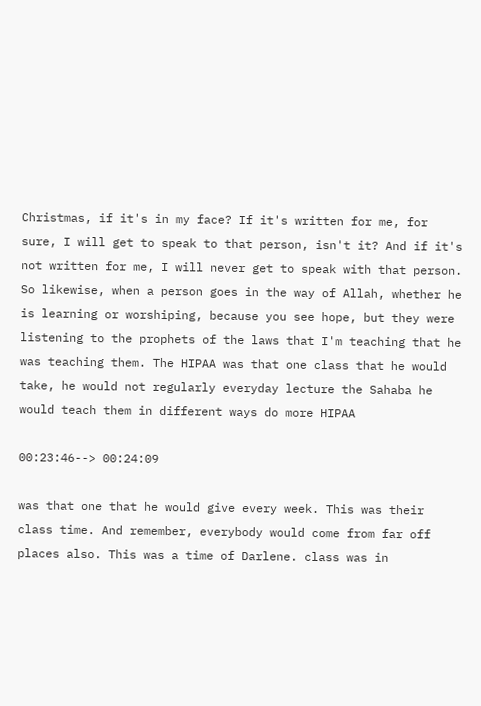Christmas, if it's in my face? If it's written for me, for sure, I will get to speak to that person, isn't it? And if it's not written for me, I will never get to speak with that person. So likewise, when a person goes in the way of Allah, whether he is learning or worshiping, because you see hope, but they were listening to the prophets of the laws that I'm teaching that he was teaching them. The HIPAA was that one class that he would take, he would not regularly everyday lecture the Sahaba he would teach them in different ways do more HIPAA

00:23:46--> 00:24:09

was that one that he would give every week. This was their class time. And remember, everybody would come from far off places also. This was a time of Darlene. class was in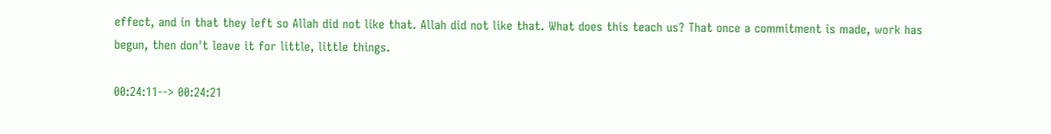effect, and in that they left so Allah did not like that. Allah did not like that. What does this teach us? That once a commitment is made, work has begun, then don't leave it for little, little things.

00:24:11--> 00:24:21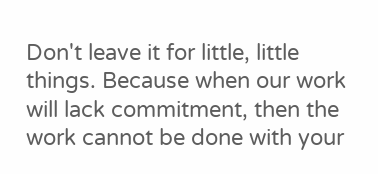Don't leave it for little, little things. Because when our work will lack commitment, then the work cannot be done with your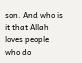son. And who is it that Allah loves people who do